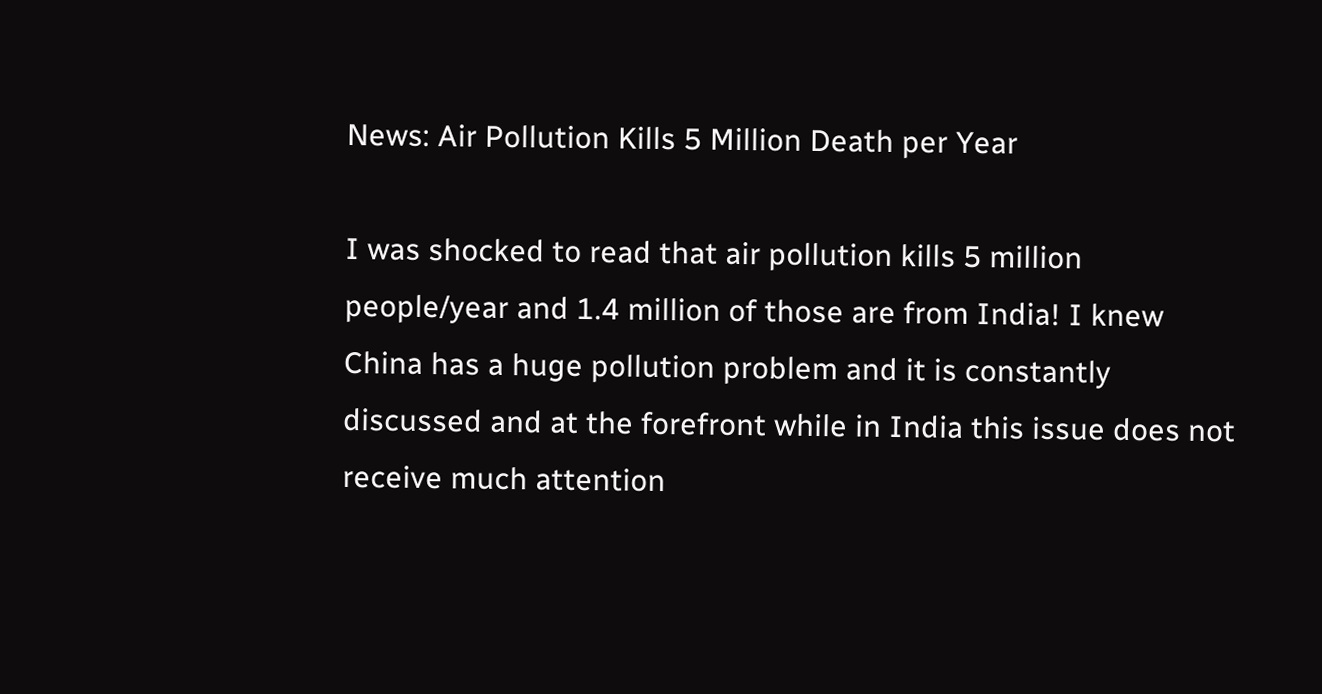News: Air Pollution Kills 5 Million Death per Year

I was shocked to read that air pollution kills 5 million people/year and 1.4 million of those are from India! I knew China has a huge pollution problem and it is constantly discussed and at the forefront while in India this issue does not receive much attention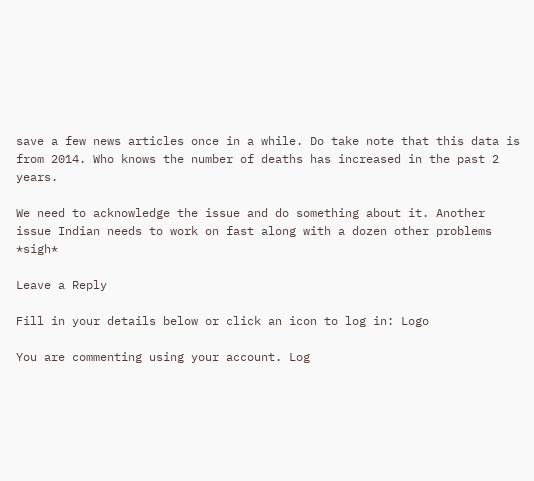save a few news articles once in a while. Do take note that this data is from 2014. Who knows the number of deaths has increased in the past 2 years.

We need to acknowledge the issue and do something about it. Another issue Indian needs to work on fast along with a dozen other problems *sigh*

Leave a Reply

Fill in your details below or click an icon to log in: Logo

You are commenting using your account. Log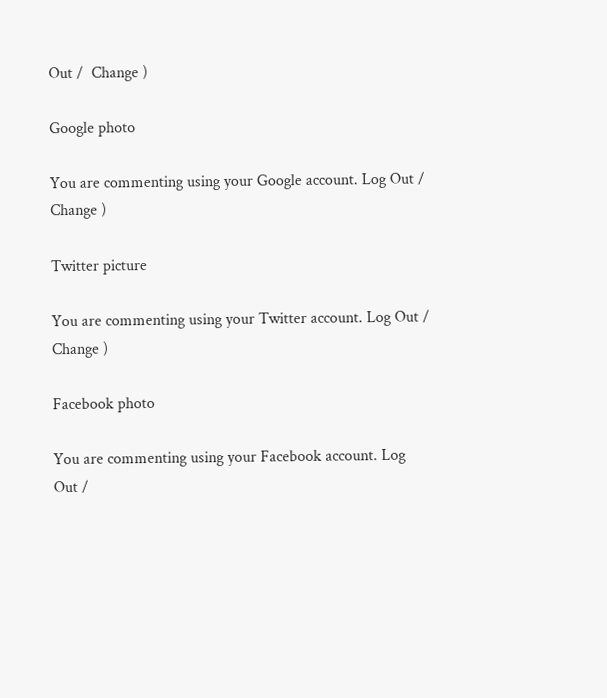Out /  Change )

Google photo

You are commenting using your Google account. Log Out /  Change )

Twitter picture

You are commenting using your Twitter account. Log Out /  Change )

Facebook photo

You are commenting using your Facebook account. Log Out /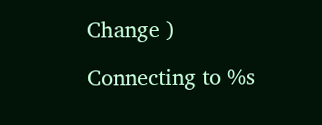Change )

Connecting to %s